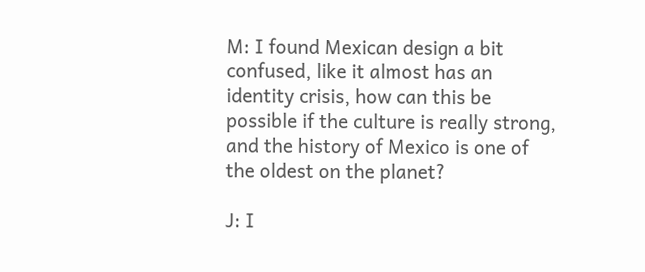M: I found Mexican design a bit confused, like it almost has an identity crisis, how can this be possible if the culture is really strong, and the history of Mexico is one of the oldest on the planet?

J: I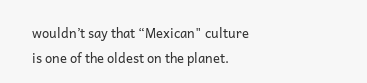wouldn’t say that “Mexican" culture is one of the oldest on the planet.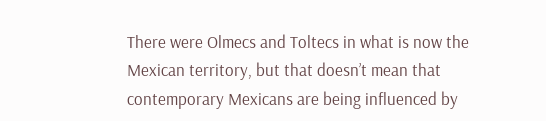There were Olmecs and Toltecs in what is now the Mexican territory, but that doesn’t mean that contemporary Mexicans are being influenced by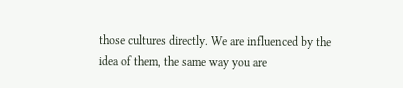those cultures directly. We are influenced by the idea of them, the same way you are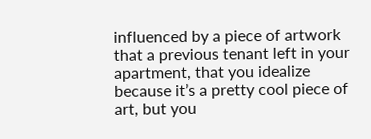influenced by a piece of artwork that a previous tenant left in your apartment, that you idealize because it’s a pretty cool piece of art, but you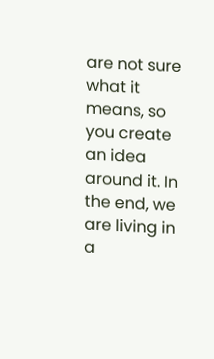are not sure what it means, so you create an idea around it. In the end, we are living in a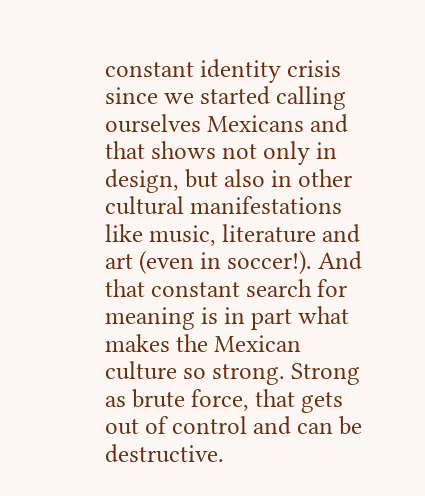constant identity crisis since we started calling ourselves Mexicans and that shows not only in design, but also in other cultural manifestations like music, literature and art (even in soccer!). And that constant search for meaning is in part what makes the Mexican culture so strong. Strong as brute force, that gets out of control and can be destructive.